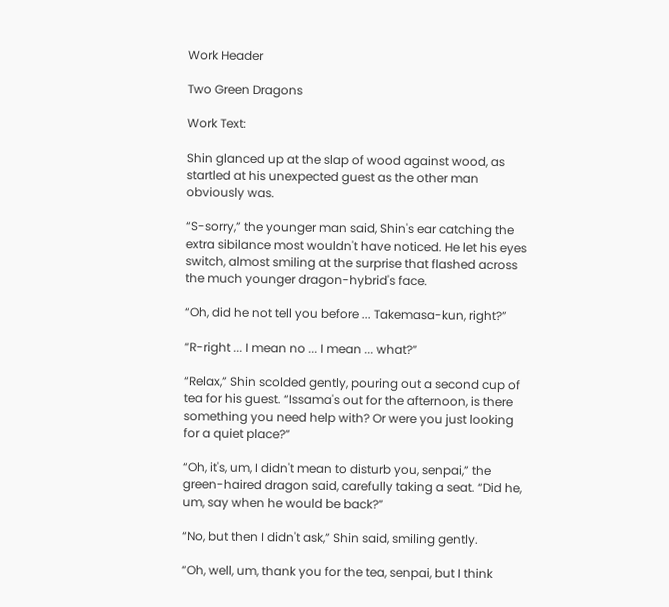Work Header

Two Green Dragons

Work Text:

Shin glanced up at the slap of wood against wood, as startled at his unexpected guest as the other man obviously was.

“S-sorry,” the younger man said, Shin's ear catching the extra sibilance most wouldn't have noticed. He let his eyes switch, almost smiling at the surprise that flashed across the much younger dragon-hybrid's face.

“Oh, did he not tell you before ... Takemasa-kun, right?”

“R-right ... I mean no ... I mean ... what?”

“Relax,” Shin scolded gently, pouring out a second cup of tea for his guest. “Issama's out for the afternoon, is there something you need help with? Or were you just looking for a quiet place?”

“Oh, it's, um, I didn't mean to disturb you, senpai,” the green-haired dragon said, carefully taking a seat. “Did he, um, say when he would be back?”

“No, but then I didn't ask,” Shin said, smiling gently.

“Oh, well, um, thank you for the tea, senpai, but I think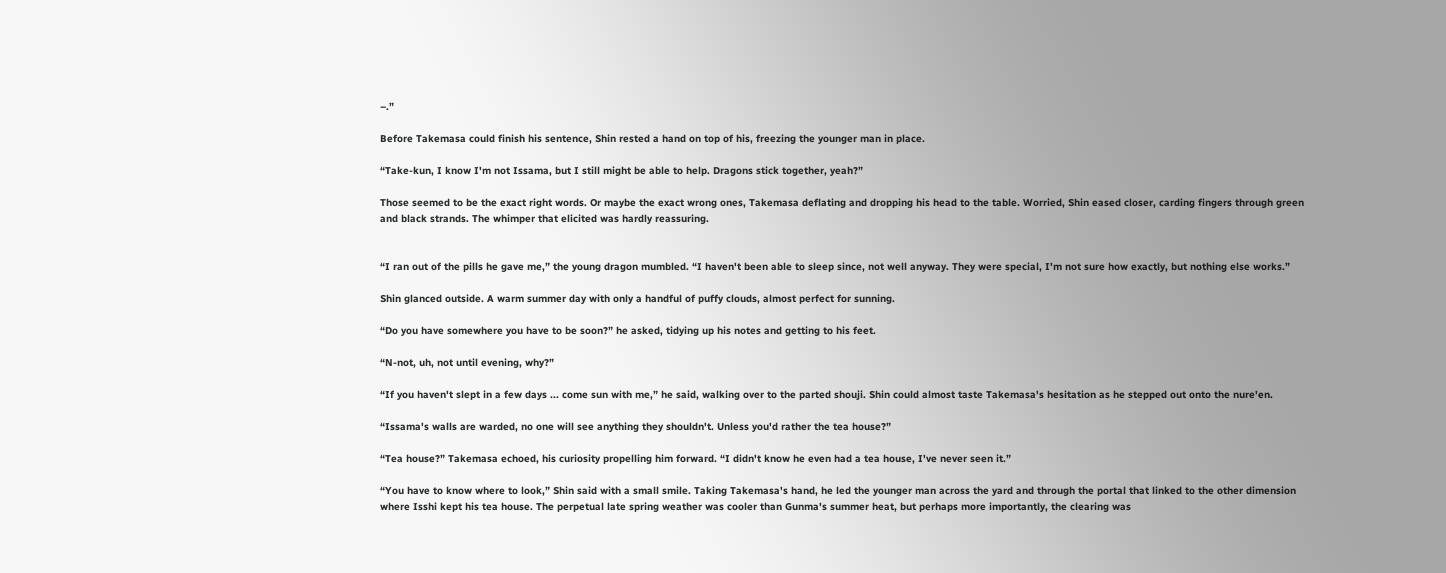–.”

Before Takemasa could finish his sentence, Shin rested a hand on top of his, freezing the younger man in place.

“Take-kun, I know I'm not Issama, but I still might be able to help. Dragons stick together, yeah?”

Those seemed to be the exact right words. Or maybe the exact wrong ones, Takemasa deflating and dropping his head to the table. Worried, Shin eased closer, carding fingers through green and black strands. The whimper that elicited was hardly reassuring.


“I ran out of the pills he gave me,” the young dragon mumbled. “I haven't been able to sleep since, not well anyway. They were special, I'm not sure how exactly, but nothing else works.”

Shin glanced outside. A warm summer day with only a handful of puffy clouds, almost perfect for sunning.

“Do you have somewhere you have to be soon?” he asked, tidying up his notes and getting to his feet.

“N-not, uh, not until evening, why?”

“If you haven't slept in a few days ... come sun with me,” he said, walking over to the parted shouji. Shin could almost taste Takemasa's hesitation as he stepped out onto the nure'en.

“Issama's walls are warded, no one will see anything they shouldn't. Unless you'd rather the tea house?”

“Tea house?” Takemasa echoed, his curiosity propelling him forward. “I didn't know he even had a tea house, I've never seen it.”

“You have to know where to look,” Shin said with a small smile. Taking Takemasa's hand, he led the younger man across the yard and through the portal that linked to the other dimension where Isshi kept his tea house. The perpetual late spring weather was cooler than Gunma's summer heat, but perhaps more importantly, the clearing was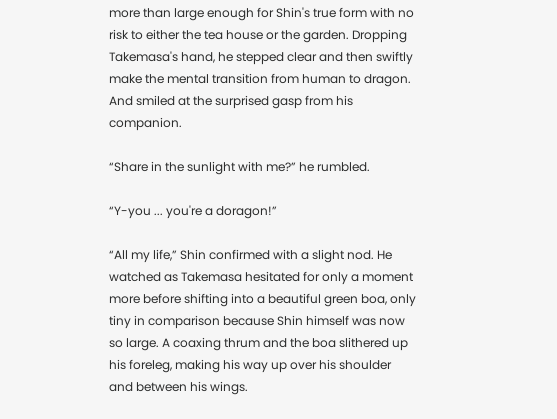more than large enough for Shin's true form with no risk to either the tea house or the garden. Dropping Takemasa's hand, he stepped clear and then swiftly make the mental transition from human to dragon. And smiled at the surprised gasp from his companion.

“Share in the sunlight with me?” he rumbled.

“Y-you ... you're a doragon!”

“All my life,” Shin confirmed with a slight nod. He watched as Takemasa hesitated for only a moment more before shifting into a beautiful green boa, only tiny in comparison because Shin himself was now so large. A coaxing thrum and the boa slithered up his foreleg, making his way up over his shoulder and between his wings.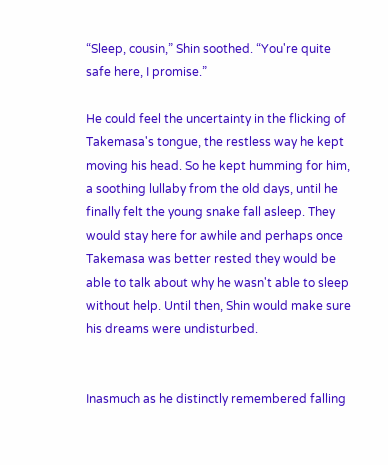“Sleep, cousin,” Shin soothed. “You're quite safe here, I promise.”

He could feel the uncertainty in the flicking of Takemasa's tongue, the restless way he kept moving his head. So he kept humming for him, a soothing lullaby from the old days, until he finally felt the young snake fall asleep. They would stay here for awhile and perhaps once Takemasa was better rested they would be able to talk about why he wasn't able to sleep without help. Until then, Shin would make sure his dreams were undisturbed.


Inasmuch as he distinctly remembered falling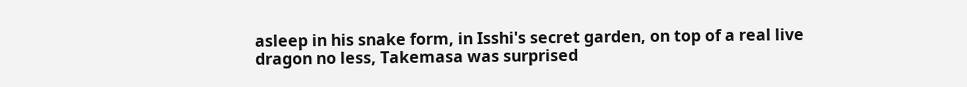asleep in his snake form, in Isshi's secret garden, on top of a real live dragon no less, Takemasa was surprised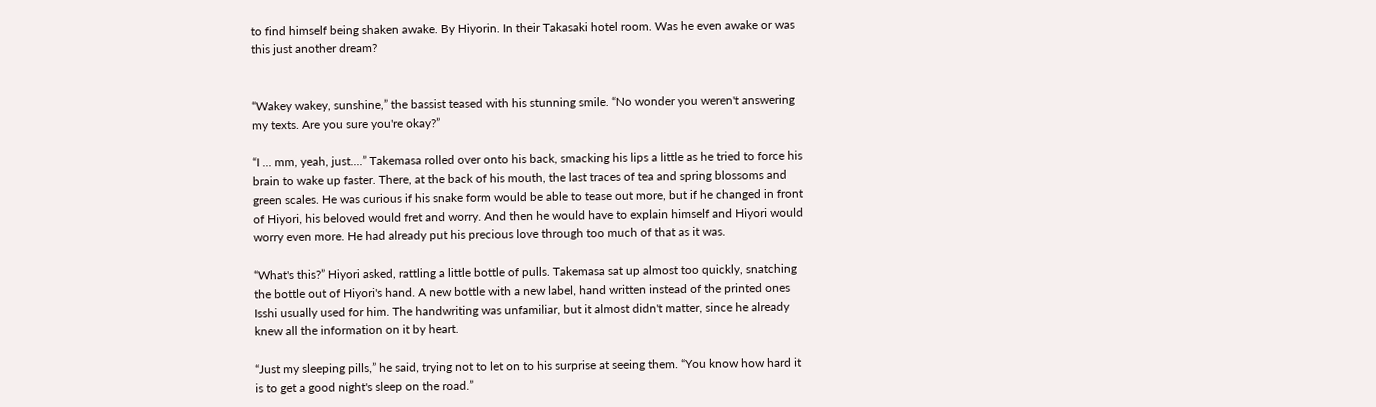to find himself being shaken awake. By Hiyorin. In their Takasaki hotel room. Was he even awake or was this just another dream?


“Wakey wakey, sunshine,” the bassist teased with his stunning smile. “No wonder you weren't answering my texts. Are you sure you're okay?”

“I ... mm, yeah, just....” Takemasa rolled over onto his back, smacking his lips a little as he tried to force his brain to wake up faster. There, at the back of his mouth, the last traces of tea and spring blossoms and green scales. He was curious if his snake form would be able to tease out more, but if he changed in front of Hiyori, his beloved would fret and worry. And then he would have to explain himself and Hiyori would worry even more. He had already put his precious love through too much of that as it was.

“What's this?” Hiyori asked, rattling a little bottle of pulls. Takemasa sat up almost too quickly, snatching the bottle out of Hiyori's hand. A new bottle with a new label, hand written instead of the printed ones Isshi usually used for him. The handwriting was unfamiliar, but it almost didn't matter, since he already knew all the information on it by heart.

“Just my sleeping pills,” he said, trying not to let on to his surprise at seeing them. “You know how hard it is to get a good night's sleep on the road.”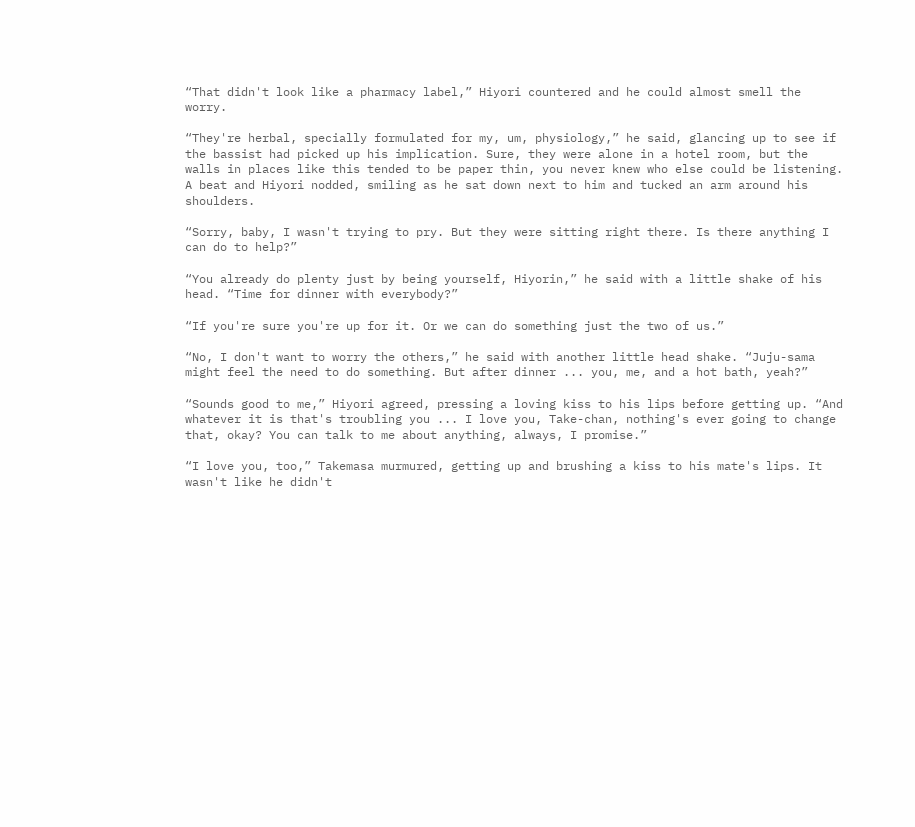“That didn't look like a pharmacy label,” Hiyori countered and he could almost smell the worry.

“They're herbal, specially formulated for my, um, physiology,” he said, glancing up to see if the bassist had picked up his implication. Sure, they were alone in a hotel room, but the walls in places like this tended to be paper thin, you never knew who else could be listening. A beat and Hiyori nodded, smiling as he sat down next to him and tucked an arm around his shoulders.

“Sorry, baby, I wasn't trying to pry. But they were sitting right there. Is there anything I can do to help?”

“You already do plenty just by being yourself, Hiyorin,” he said with a little shake of his head. “Time for dinner with everybody?”

“If you're sure you're up for it. Or we can do something just the two of us.”

“No, I don't want to worry the others,” he said with another little head shake. “Juju-sama might feel the need to do something. But after dinner ... you, me, and a hot bath, yeah?”

“Sounds good to me,” Hiyori agreed, pressing a loving kiss to his lips before getting up. “And whatever it is that's troubling you ... I love you, Take-chan, nothing's ever going to change that, okay? You can talk to me about anything, always, I promise.”

“I love you, too,” Takemasa murmured, getting up and brushing a kiss to his mate's lips. It wasn't like he didn't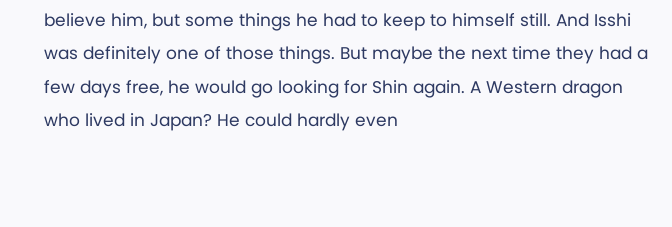believe him, but some things he had to keep to himself still. And Isshi was definitely one of those things. But maybe the next time they had a few days free, he would go looking for Shin again. A Western dragon who lived in Japan? He could hardly even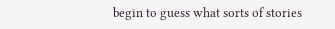begin to guess what sorts of stories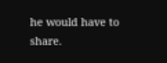he would have to share.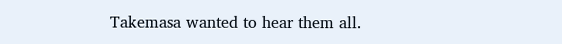Takemasa wanted to hear them all.